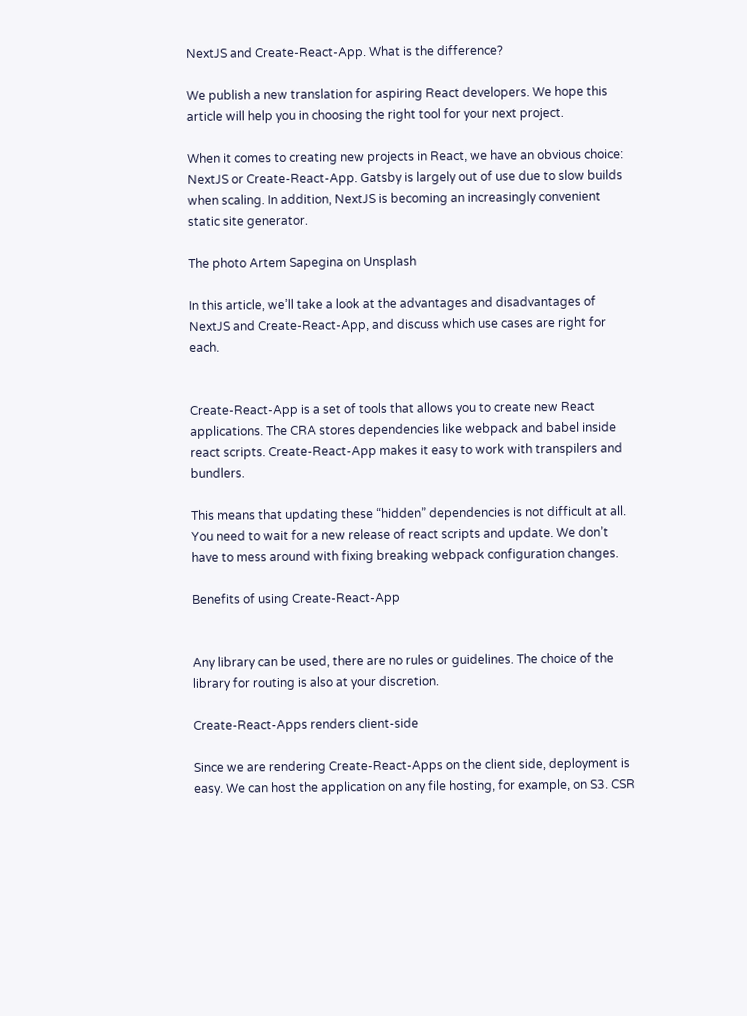NextJS and Create-React-App. What is the difference?

We publish a new translation for aspiring React developers. We hope this article will help you in choosing the right tool for your next project.

When it comes to creating new projects in React, we have an obvious choice: NextJS or Create-React-App. Gatsby is largely out of use due to slow builds when scaling. In addition, NextJS is becoming an increasingly convenient static site generator.

The photo Artem Sapegina on Unsplash

In this article, we’ll take a look at the advantages and disadvantages of NextJS and Create-React-App, and discuss which use cases are right for each.


Create-React-App is a set of tools that allows you to create new React applications. The CRA stores dependencies like webpack and babel inside react scripts. Create-React-App makes it easy to work with transpilers and bundlers.

This means that updating these “hidden” dependencies is not difficult at all. You need to wait for a new release of react scripts and update. We don’t have to mess around with fixing breaking webpack configuration changes.

Benefits of using Create-React-App


Any library can be used, there are no rules or guidelines. The choice of the library for routing is also at your discretion.

Create-React-Apps renders client-side

Since we are rendering Create-React-Apps on the client side, deployment is easy. We can host the application on any file hosting, for example, on S3. CSR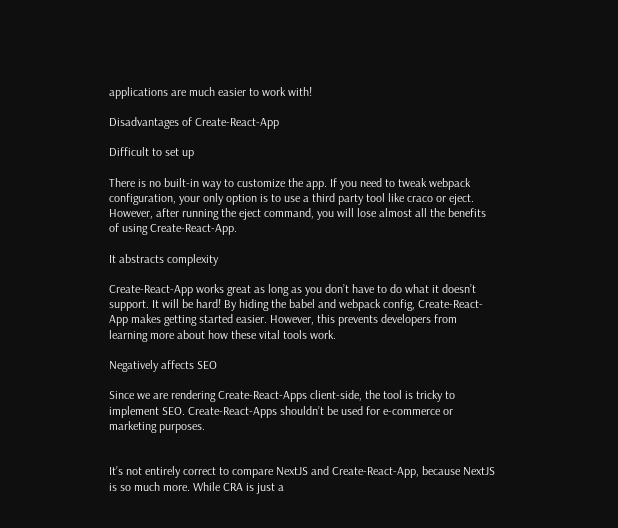applications are much easier to work with!

Disadvantages of Create-React-App

Difficult to set up

There is no built-in way to customize the app. If you need to tweak webpack configuration, your only option is to use a third party tool like craco or eject. However, after running the eject command, you will lose almost all the benefits of using Create-React-App.

It abstracts complexity

Create-React-App works great as long as you don’t have to do what it doesn’t support. It will be hard! By hiding the babel and webpack config, Create-React-App makes getting started easier. However, this prevents developers from learning more about how these vital tools work.

Negatively affects SEO

Since we are rendering Create-React-Apps client-side, the tool is tricky to implement SEO. Create-React-Apps shouldn’t be used for e-commerce or marketing purposes.


It’s not entirely correct to compare NextJS and Create-React-App, because NextJS is so much more. While CRA is just a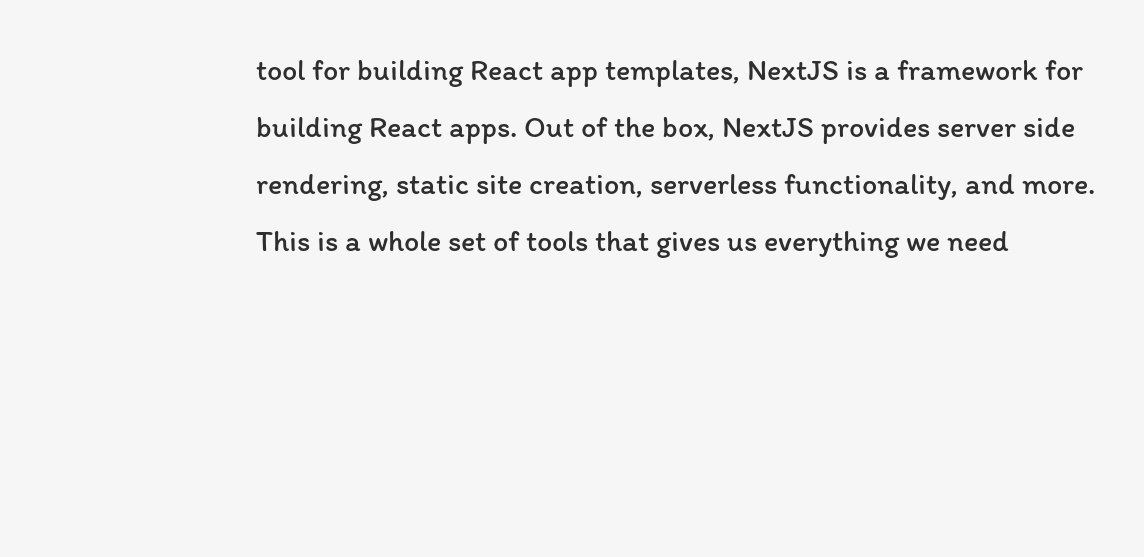tool for building React app templates, NextJS is a framework for building React apps. Out of the box, NextJS provides server side rendering, static site creation, serverless functionality, and more. This is a whole set of tools that gives us everything we need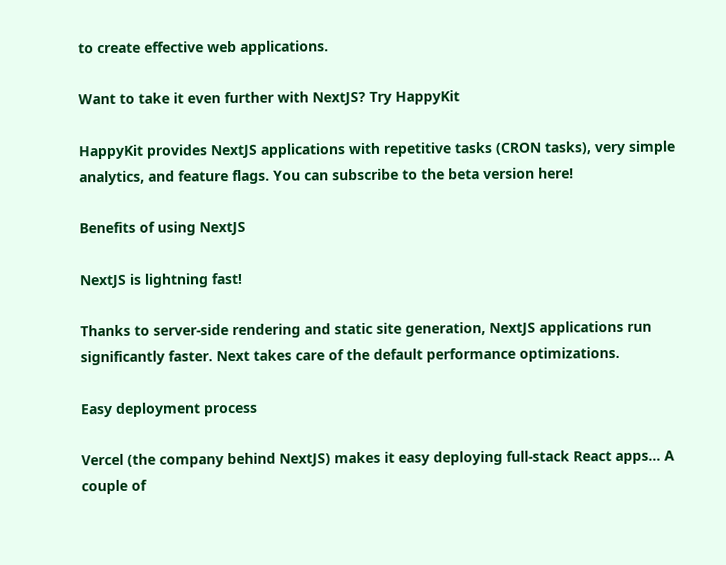to create effective web applications.

Want to take it even further with NextJS? Try HappyKit

HappyKit provides NextJS applications with repetitive tasks (CRON tasks), very simple analytics, and feature flags. You can subscribe to the beta version here!

Benefits of using NextJS

NextJS is lightning fast!

Thanks to server-side rendering and static site generation, NextJS applications run significantly faster. Next takes care of the default performance optimizations.

Easy deployment process

Vercel (the company behind NextJS) makes it easy deploying full-stack React apps… A couple of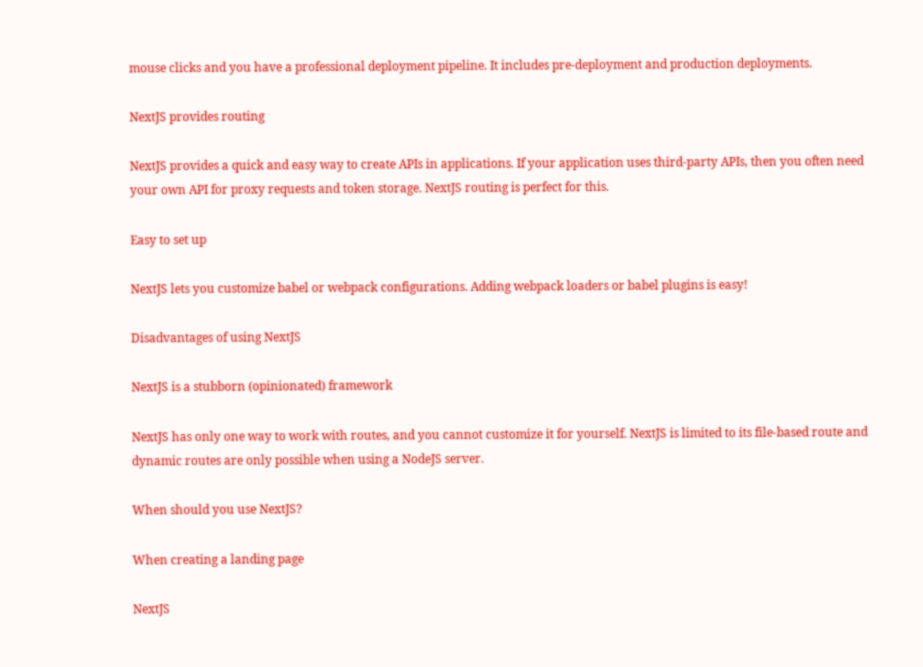mouse clicks and you have a professional deployment pipeline. It includes pre-deployment and production deployments.

NextJS provides routing

NextJS provides a quick and easy way to create APIs in applications. If your application uses third-party APIs, then you often need your own API for proxy requests and token storage. NextJS routing is perfect for this.

Easy to set up

NextJS lets you customize babel or webpack configurations. Adding webpack loaders or babel plugins is easy!

Disadvantages of using NextJS

NextJS is a stubborn (opinionated) framework

NextJS has only one way to work with routes, and you cannot customize it for yourself. NextJS is limited to its file-based route and dynamic routes are only possible when using a NodeJS server.

When should you use NextJS?

When creating a landing page

NextJS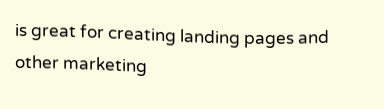is great for creating landing pages and other marketing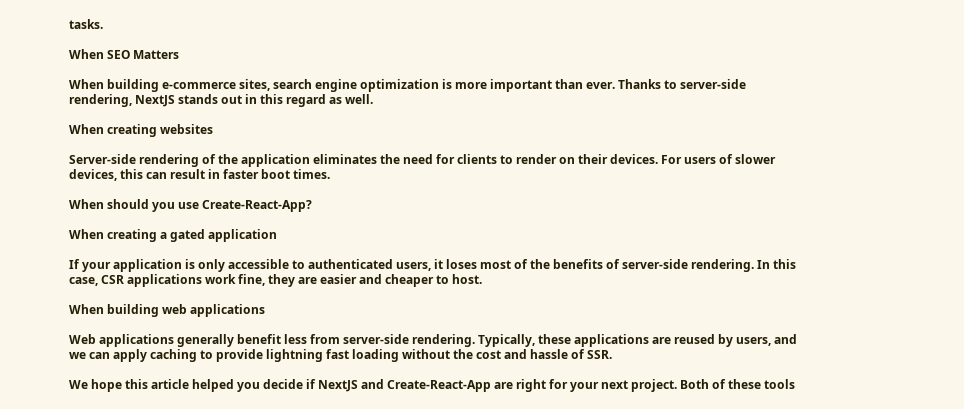tasks.

When SEO Matters

When building e-commerce sites, search engine optimization is more important than ever. Thanks to server-side rendering, NextJS stands out in this regard as well.

When creating websites

Server-side rendering of the application eliminates the need for clients to render on their devices. For users of slower devices, this can result in faster boot times.

When should you use Create-React-App?

When creating a gated application

If your application is only accessible to authenticated users, it loses most of the benefits of server-side rendering. In this case, CSR applications work fine, they are easier and cheaper to host.

When building web applications

Web applications generally benefit less from server-side rendering. Typically, these applications are reused by users, and we can apply caching to provide lightning fast loading without the cost and hassle of SSR.

We hope this article helped you decide if NextJS and Create-React-App are right for your next project. Both of these tools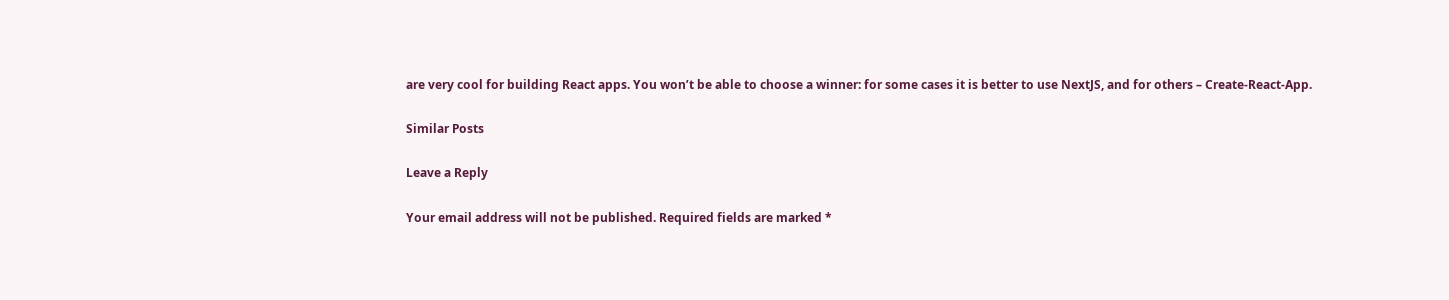are very cool for building React apps. You won’t be able to choose a winner: for some cases it is better to use NextJS, and for others – Create-React-App.

Similar Posts

Leave a Reply

Your email address will not be published. Required fields are marked *